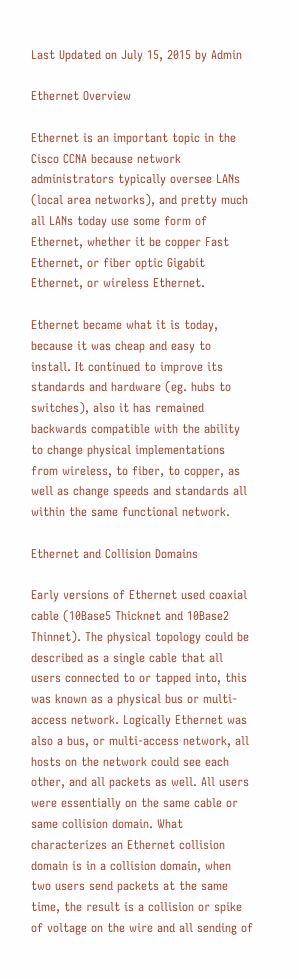Last Updated on July 15, 2015 by Admin

Ethernet Overview

Ethernet is an important topic in the Cisco CCNA because network administrators typically oversee LANs (local area networks), and pretty much all LANs today use some form of Ethernet, whether it be copper Fast Ethernet, or fiber optic Gigabit Ethernet, or wireless Ethernet.

Ethernet became what it is today, because it was cheap and easy to install. It continued to improve its standards and hardware (eg. hubs to switches), also it has remained backwards compatible with the ability to change physical implementations from wireless, to fiber, to copper, as well as change speeds and standards all within the same functional network.

Ethernet and Collision Domains

Early versions of Ethernet used coaxial cable (10Base5 Thicknet and 10Base2 Thinnet). The physical topology could be described as a single cable that all users connected to or tapped into, this was known as a physical bus or multi-access network. Logically Ethernet was also a bus, or multi-access network, all hosts on the network could see each other, and all packets as well. All users were essentially on the same cable or same collision domain. What characterizes an Ethernet collision domain is in a collision domain, when two users send packets at the same time, the result is a collision or spike of voltage on the wire and all sending of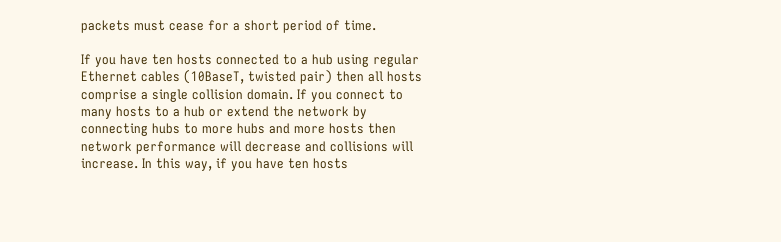packets must cease for a short period of time.

If you have ten hosts connected to a hub using regular Ethernet cables (10BaseT, twisted pair) then all hosts comprise a single collision domain. If you connect to many hosts to a hub or extend the network by connecting hubs to more hubs and more hosts then network performance will decrease and collisions will increase. In this way, if you have ten hosts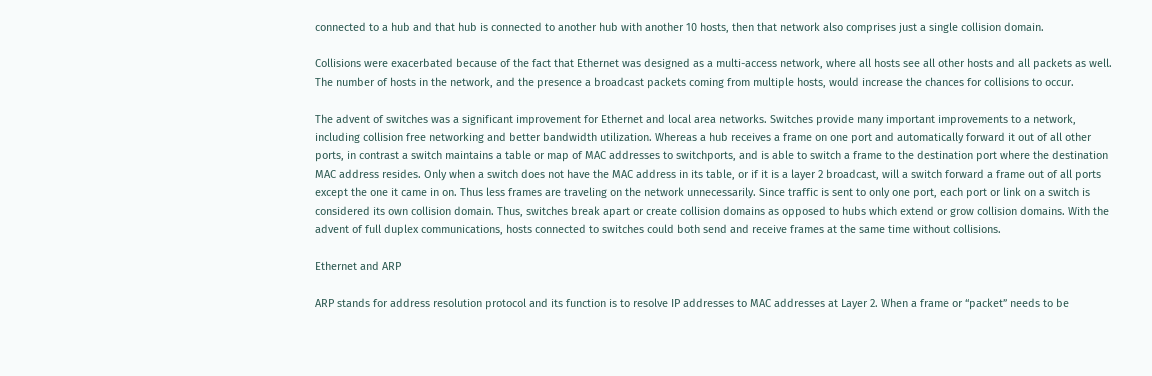connected to a hub and that hub is connected to another hub with another 10 hosts, then that network also comprises just a single collision domain.

Collisions were exacerbated because of the fact that Ethernet was designed as a multi-access network, where all hosts see all other hosts and all packets as well. The number of hosts in the network, and the presence a broadcast packets coming from multiple hosts, would increase the chances for collisions to occur.

The advent of switches was a significant improvement for Ethernet and local area networks. Switches provide many important improvements to a network, including collision free networking and better bandwidth utilization. Whereas a hub receives a frame on one port and automatically forward it out of all other ports, in contrast a switch maintains a table or map of MAC addresses to switchports, and is able to switch a frame to the destination port where the destination MAC address resides. Only when a switch does not have the MAC address in its table, or if it is a layer 2 broadcast, will a switch forward a frame out of all ports except the one it came in on. Thus less frames are traveling on the network unnecessarily. Since traffic is sent to only one port, each port or link on a switch is considered its own collision domain. Thus, switches break apart or create collision domains as opposed to hubs which extend or grow collision domains. With the advent of full duplex communications, hosts connected to switches could both send and receive frames at the same time without collisions.

Ethernet and ARP

ARP stands for address resolution protocol and its function is to resolve IP addresses to MAC addresses at Layer 2. When a frame or “packet” needs to be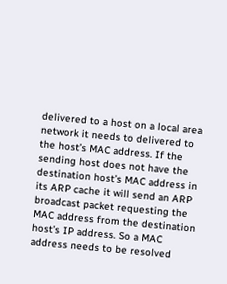delivered to a host on a local area network it needs to delivered to the host’s MAC address. If the sending host does not have the destination host’s MAC address in its ARP cache it will send an ARP broadcast packet requesting the MAC address from the destination host’s IP address. So a MAC address needs to be resolved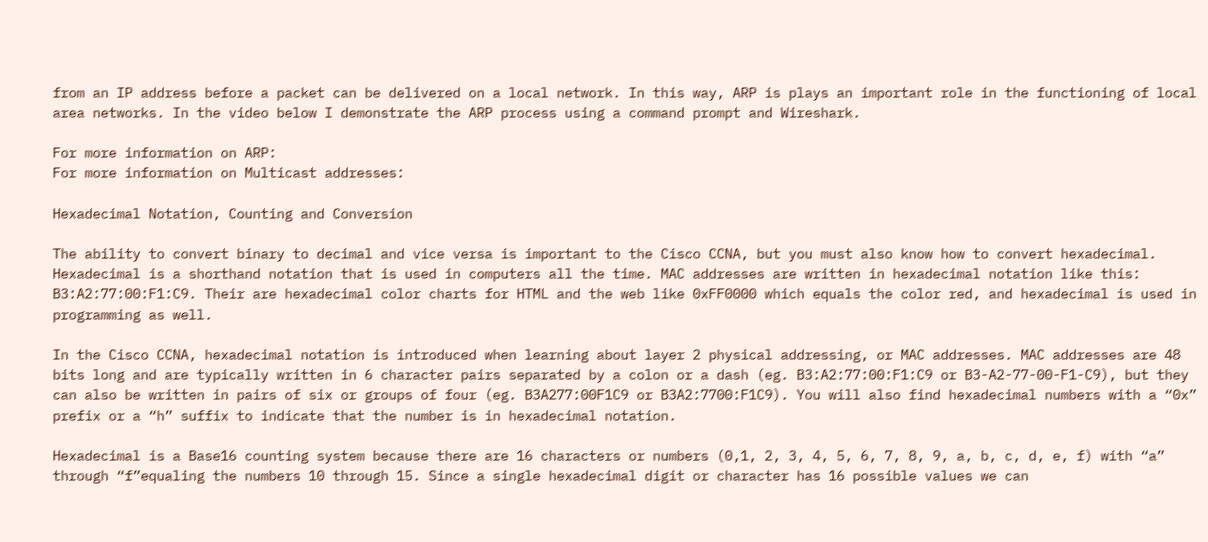from an IP address before a packet can be delivered on a local network. In this way, ARP is plays an important role in the functioning of local area networks. In the video below I demonstrate the ARP process using a command prompt and Wireshark.

For more information on ARP:
For more information on Multicast addresses:

Hexadecimal Notation, Counting and Conversion

The ability to convert binary to decimal and vice versa is important to the Cisco CCNA, but you must also know how to convert hexadecimal. Hexadecimal is a shorthand notation that is used in computers all the time. MAC addresses are written in hexadecimal notation like this: B3:A2:77:00:F1:C9. Their are hexadecimal color charts for HTML and the web like 0xFF0000 which equals the color red, and hexadecimal is used in programming as well.

In the Cisco CCNA, hexadecimal notation is introduced when learning about layer 2 physical addressing, or MAC addresses. MAC addresses are 48 bits long and are typically written in 6 character pairs separated by a colon or a dash (eg. B3:A2:77:00:F1:C9 or B3-A2-77-00-F1-C9), but they can also be written in pairs of six or groups of four (eg. B3A277:00F1C9 or B3A2:7700:F1C9). You will also find hexadecimal numbers with a “0x” prefix or a “h” suffix to indicate that the number is in hexadecimal notation.

Hexadecimal is a Base16 counting system because there are 16 characters or numbers (0,1, 2, 3, 4, 5, 6, 7, 8, 9, a, b, c, d, e, f) with “a” through “f”equaling the numbers 10 through 15. Since a single hexadecimal digit or character has 16 possible values we can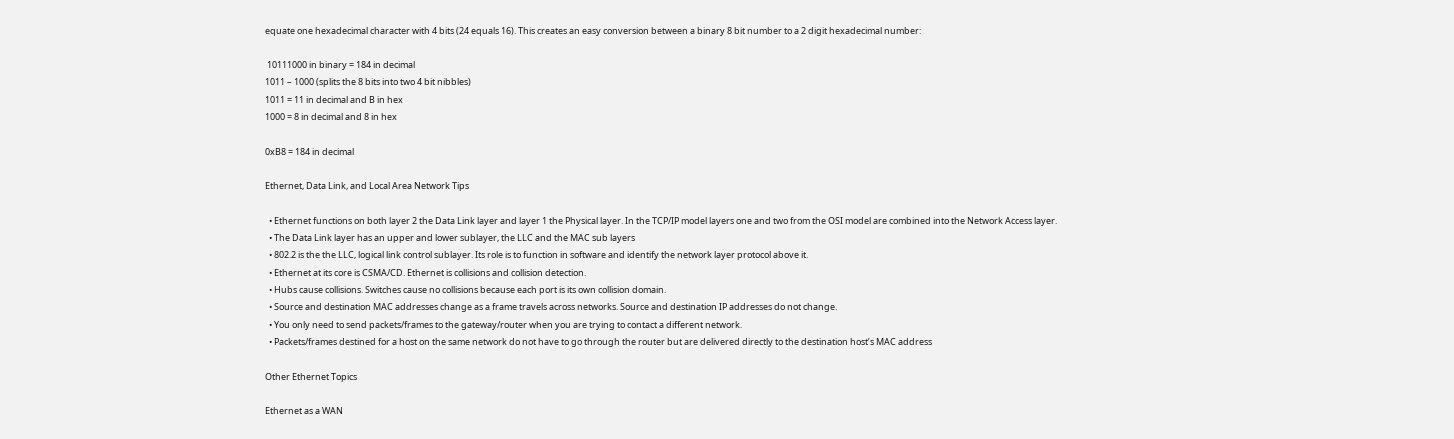equate one hexadecimal character with 4 bits (24 equals 16). This creates an easy conversion between a binary 8 bit number to a 2 digit hexadecimal number:

 10111000 in binary = 184 in decimal
1011 – 1000 (splits the 8 bits into two 4 bit nibbles)
1011 = 11 in decimal and B in hex
1000 = 8 in decimal and 8 in hex

0xB8 = 184 in decimal

Ethernet, Data Link, and Local Area Network Tips

  • Ethernet functions on both layer 2 the Data Link layer and layer 1 the Physical layer. In the TCP/IP model layers one and two from the OSI model are combined into the Network Access layer.
  • The Data Link layer has an upper and lower sublayer, the LLC and the MAC sub layers
  • 802.2 is the the LLC, logical link control sublayer. Its role is to function in software and identify the network layer protocol above it.
  • Ethernet at its core is CSMA/CD. Ethernet is collisions and collision detection.
  • Hubs cause collisions. Switches cause no collisions because each port is its own collision domain.
  • Source and destination MAC addresses change as a frame travels across networks. Source and destination IP addresses do not change.
  • You only need to send packets/frames to the gateway/router when you are trying to contact a different network.
  • Packets/frames destined for a host on the same network do not have to go through the router but are delivered directly to the destination host’s MAC address

Other Ethernet Topics

Ethernet as a WAN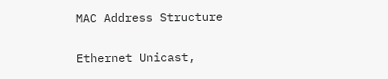MAC Address Structure

Ethernet Unicast,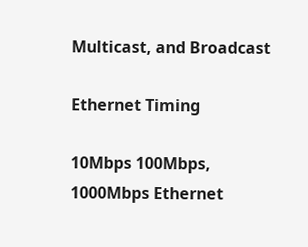Multicast, and Broadcast

Ethernet Timing

10Mbps 100Mbps, 1000Mbps Ethernet